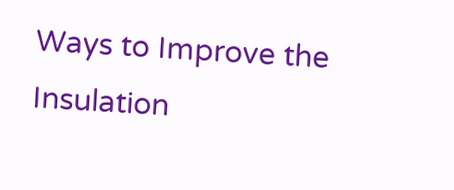Ways to Improve the Insulation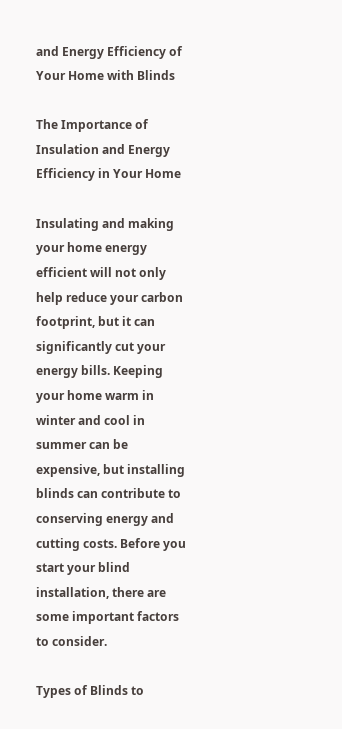and Energy Efficiency of Your Home with Blinds

The Importance of Insulation and Energy Efficiency in Your Home

Insulating and making your home energy efficient will not only help reduce your carbon footprint, but it can significantly cut your energy bills. Keeping your home warm in winter and cool in summer can be expensive, but installing blinds can contribute to conserving energy and cutting costs. Before you start your blind installation, there are some important factors to consider.

Types of Blinds to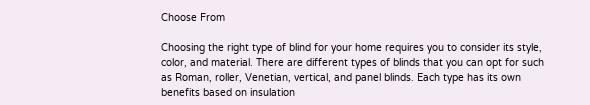Choose From

Choosing the right type of blind for your home requires you to consider its style, color, and material. There are different types of blinds that you can opt for such as Roman, roller, Venetian, vertical, and panel blinds. Each type has its own benefits based on insulation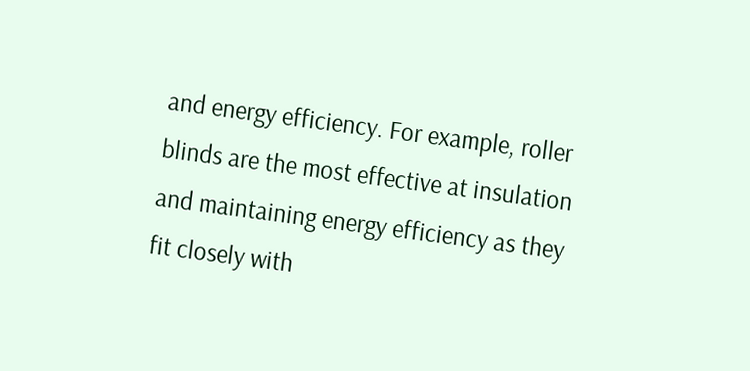and energy efficiency. For example, roller blinds are the most effective at insulation and maintaining energy efficiency as they fit closely with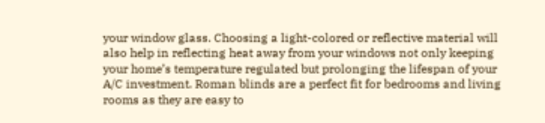your window glass. Choosing a light-colored or reflective material will also help in reflecting heat away from your windows not only keeping your home’s temperature regulated but prolonging the lifespan of your A/C investment. Roman blinds are a perfect fit for bedrooms and living rooms as they are easy to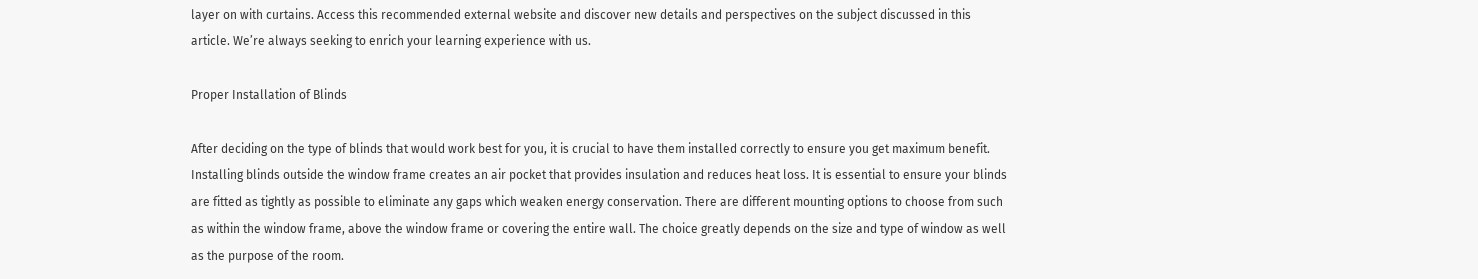layer on with curtains. Access this recommended external website and discover new details and perspectives on the subject discussed in this article. We’re always seeking to enrich your learning experience with us.

Proper Installation of Blinds

After deciding on the type of blinds that would work best for you, it is crucial to have them installed correctly to ensure you get maximum benefit. Installing blinds outside the window frame creates an air pocket that provides insulation and reduces heat loss. It is essential to ensure your blinds are fitted as tightly as possible to eliminate any gaps which weaken energy conservation. There are different mounting options to choose from such as within the window frame, above the window frame or covering the entire wall. The choice greatly depends on the size and type of window as well as the purpose of the room.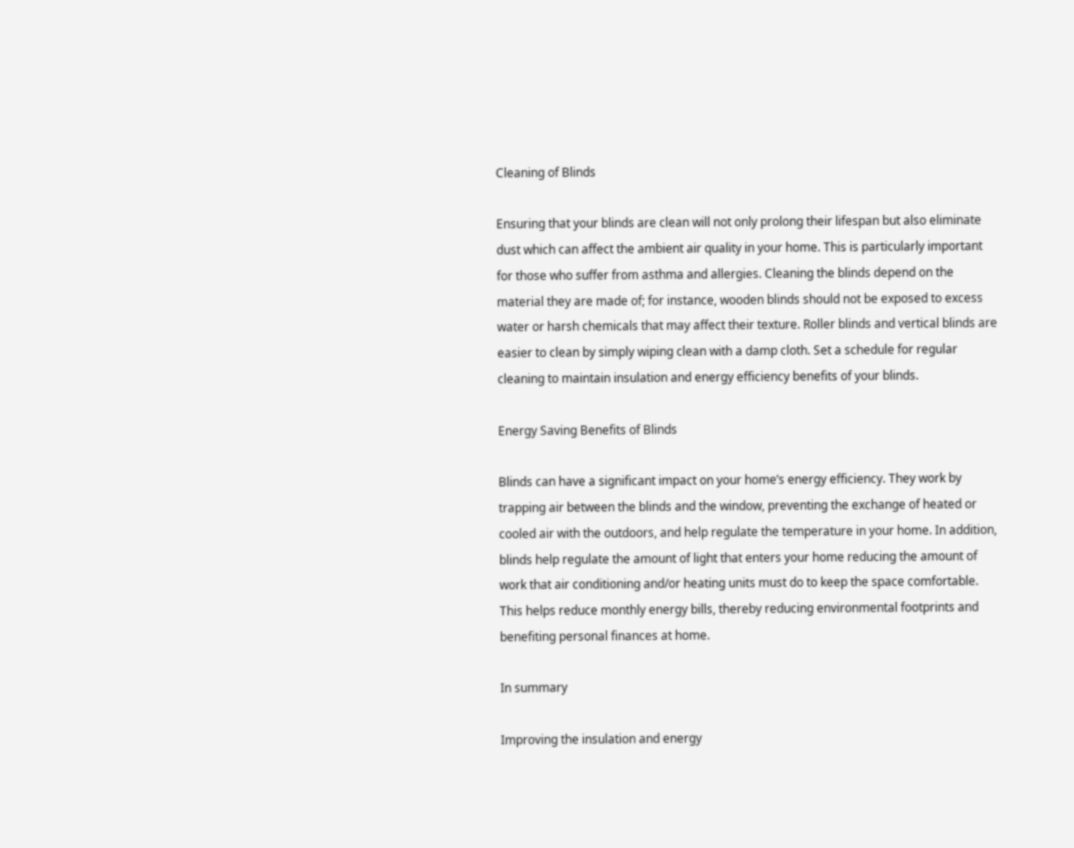Cleaning of Blinds

Ensuring that your blinds are clean will not only prolong their lifespan but also eliminate dust which can affect the ambient air quality in your home. This is particularly important for those who suffer from asthma and allergies. Cleaning the blinds depend on the material they are made of; for instance, wooden blinds should not be exposed to excess water or harsh chemicals that may affect their texture. Roller blinds and vertical blinds are easier to clean by simply wiping clean with a damp cloth. Set a schedule for regular cleaning to maintain insulation and energy efficiency benefits of your blinds.

Energy Saving Benefits of Blinds

Blinds can have a significant impact on your home’s energy efficiency. They work by trapping air between the blinds and the window, preventing the exchange of heated or cooled air with the outdoors, and help regulate the temperature in your home. In addition, blinds help regulate the amount of light that enters your home reducing the amount of work that air conditioning and/or heating units must do to keep the space comfortable. This helps reduce monthly energy bills, thereby reducing environmental footprints and benefiting personal finances at home.

In summary

Improving the insulation and energy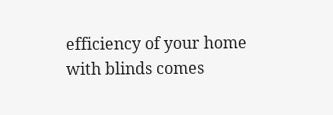efficiency of your home with blinds comes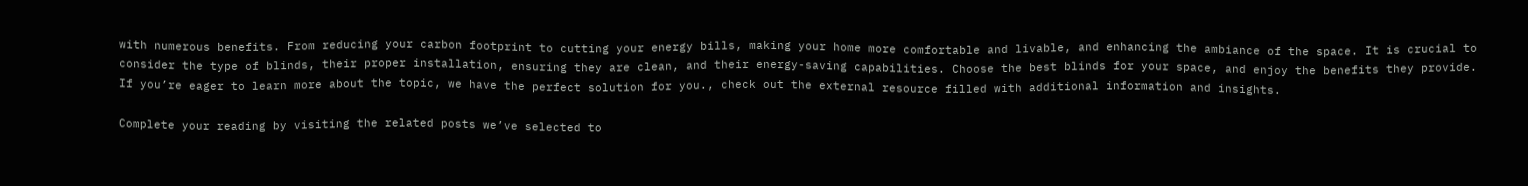with numerous benefits. From reducing your carbon footprint to cutting your energy bills, making your home more comfortable and livable, and enhancing the ambiance of the space. It is crucial to consider the type of blinds, their proper installation, ensuring they are clean, and their energy-saving capabilities. Choose the best blinds for your space, and enjoy the benefits they provide. If you’re eager to learn more about the topic, we have the perfect solution for you., check out the external resource filled with additional information and insights.

Complete your reading by visiting the related posts we’ve selected to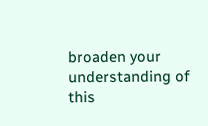broaden your understanding of this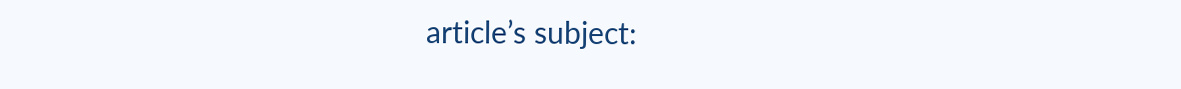article’s subject: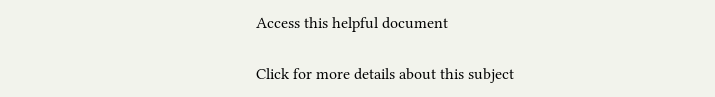Access this helpful document

Click for more details about this subject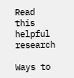Read this helpful research

Ways to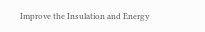Improve the Insulation and Energy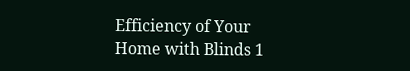Efficiency of Your Home with Blinds 1